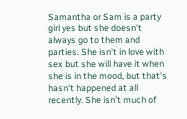Samantha or Sam is a party girl yes but she doesn't always go to them and parties. She isn't in love with sex but she will have it when she is in the mood, but that's hasn't happened at all recently. She isn't much of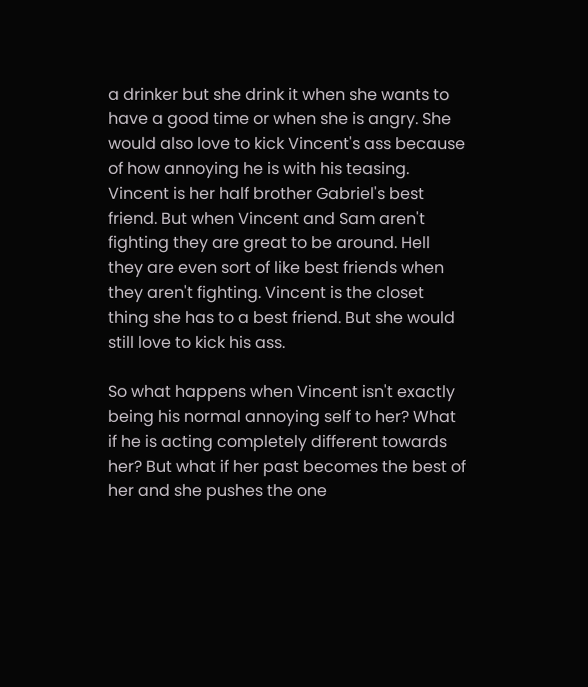a drinker but she drink it when she wants to have a good time or when she is angry. She would also love to kick Vincent's ass because of how annoying he is with his teasing. Vincent is her half brother Gabriel's best friend. But when Vincent and Sam aren't fighting they are great to be around. Hell they are even sort of like best friends when they aren't fighting. Vincent is the closet thing she has to a best friend. But she would still love to kick his ass.

So what happens when Vincent isn't exactly being his normal annoying self to her? What if he is acting completely different towards her? But what if her past becomes the best of her and she pushes the one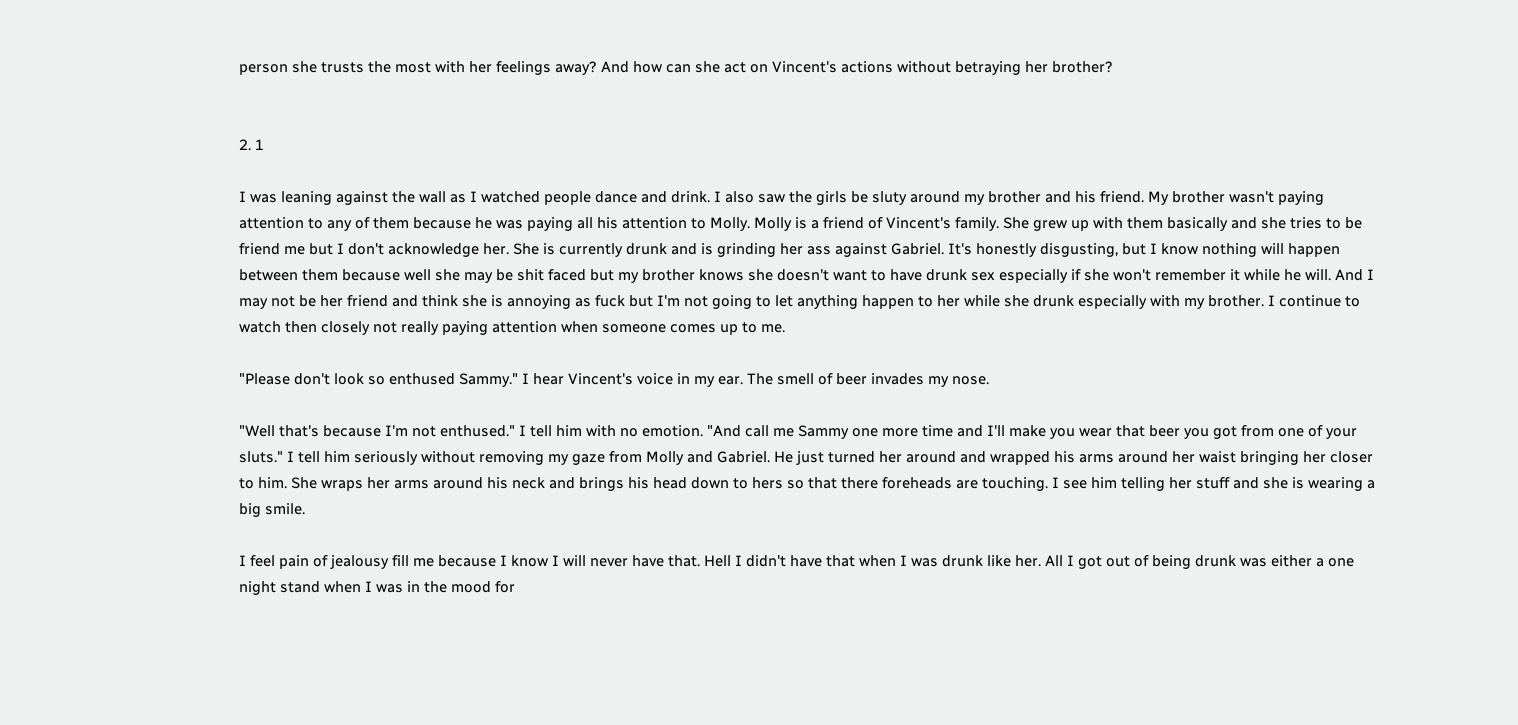person she trusts the most with her feelings away? And how can she act on Vincent's actions without betraying her brother?


2. 1

I was leaning against the wall as I watched people dance and drink. I also saw the girls be sluty around my brother and his friend. My brother wasn't paying attention to any of them because he was paying all his attention to Molly. Molly is a friend of Vincent's family. She grew up with them basically and she tries to be friend me but I don't acknowledge her. She is currently drunk and is grinding her ass against Gabriel. It's honestly disgusting, but I know nothing will happen between them because well she may be shit faced but my brother knows she doesn't want to have drunk sex especially if she won't remember it while he will. And I may not be her friend and think she is annoying as fuck but I'm not going to let anything happen to her while she drunk especially with my brother. I continue to watch then closely not really paying attention when someone comes up to me.

"Please don't look so enthused Sammy." I hear Vincent's voice in my ear. The smell of beer invades my nose.

"Well that's because I'm not enthused." I tell him with no emotion. "And call me Sammy one more time and I'll make you wear that beer you got from one of your sluts." I tell him seriously without removing my gaze from Molly and Gabriel. He just turned her around and wrapped his arms around her waist bringing her closer to him. She wraps her arms around his neck and brings his head down to hers so that there foreheads are touching. I see him telling her stuff and she is wearing a big smile.

I feel pain of jealousy fill me because I know I will never have that. Hell I didn't have that when I was drunk like her. All I got out of being drunk was either a one night stand when I was in the mood for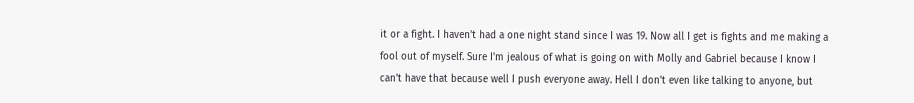it or a fight. I haven't had a one night stand since I was 19. Now all I get is fights and me making a fool out of myself. Sure I'm jealous of what is going on with Molly and Gabriel because I know I can't have that because well I push everyone away. Hell I don't even like talking to anyone, but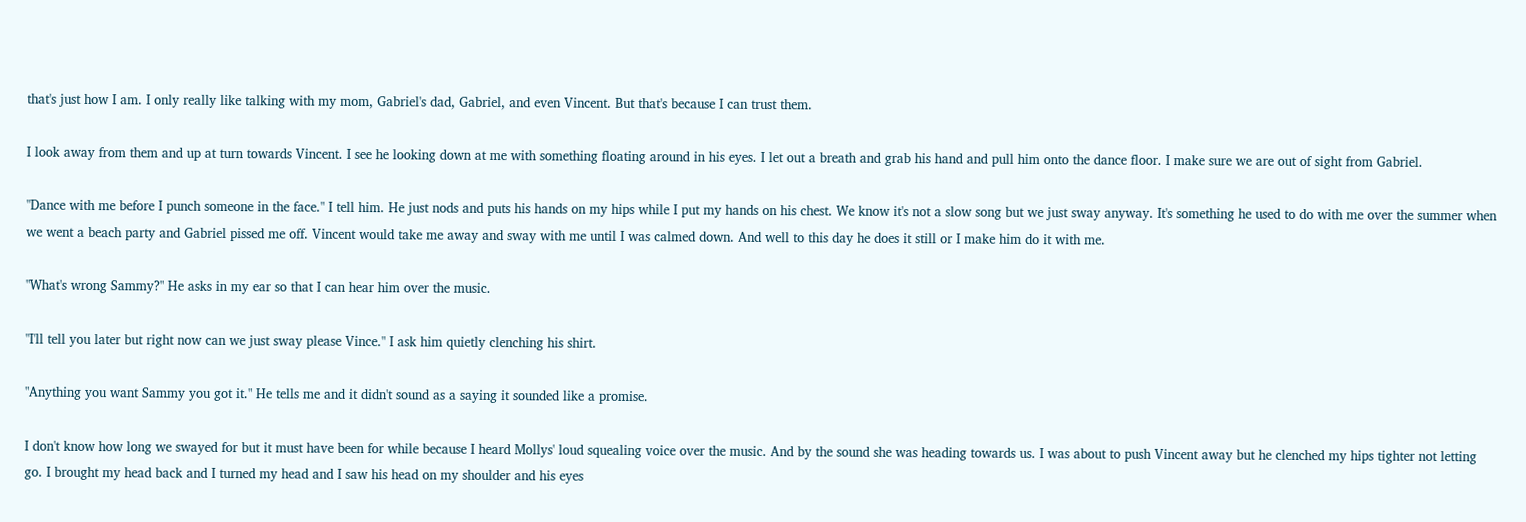that's just how I am. I only really like talking with my mom, Gabriel's dad, Gabriel, and even Vincent. But that's because I can trust them.

I look away from them and up at turn towards Vincent. I see he looking down at me with something floating around in his eyes. I let out a breath and grab his hand and pull him onto the dance floor. I make sure we are out of sight from Gabriel.

"Dance with me before I punch someone in the face." I tell him. He just nods and puts his hands on my hips while I put my hands on his chest. We know it's not a slow song but we just sway anyway. It's something he used to do with me over the summer when we went a beach party and Gabriel pissed me off. Vincent would take me away and sway with me until I was calmed down. And well to this day he does it still or I make him do it with me.

"What's wrong Sammy?" He asks in my ear so that I can hear him over the music.

"I'll tell you later but right now can we just sway please Vince." I ask him quietly clenching his shirt.

"Anything you want Sammy you got it." He tells me and it didn't sound as a saying it sounded like a promise.

I don't know how long we swayed for but it must have been for while because I heard Mollys' loud squealing voice over the music. And by the sound she was heading towards us. I was about to push Vincent away but he clenched my hips tighter not letting go. I brought my head back and I turned my head and I saw his head on my shoulder and his eyes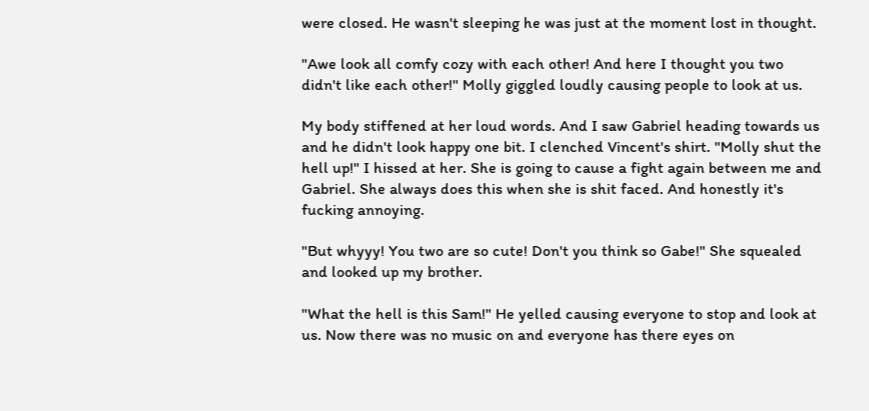were closed. He wasn't sleeping he was just at the moment lost in thought.

"Awe look all comfy cozy with each other! And here I thought you two didn't like each other!" Molly giggled loudly causing people to look at us.

My body stiffened at her loud words. And I saw Gabriel heading towards us and he didn't look happy one bit. I clenched Vincent's shirt. "Molly shut the hell up!" I hissed at her. She is going to cause a fight again between me and Gabriel. She always does this when she is shit faced. And honestly it's fucking annoying.

"But whyyy! You two are so cute! Don't you think so Gabe!" She squealed and looked up my brother.

"What the hell is this Sam!" He yelled causing everyone to stop and look at us. Now there was no music on and everyone has there eyes on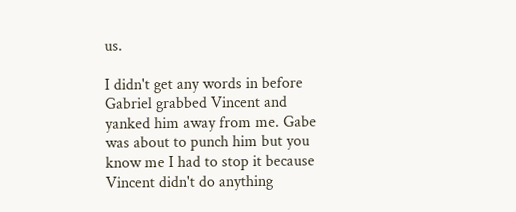us.

I didn't get any words in before Gabriel grabbed Vincent and yanked him away from me. Gabe was about to punch him but you know me I had to stop it because Vincent didn't do anything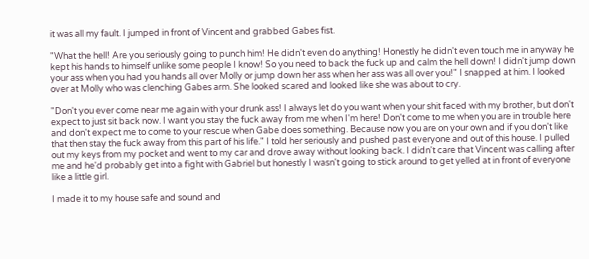it was all my fault. I jumped in front of Vincent and grabbed Gabes fist.

"What the hell! Are you seriously going to punch him! He didn't even do anything! Honestly he didn't even touch me in anyway he kept his hands to himself unlike some people I know! So you need to back the fuck up and calm the hell down! I didn't jump down your ass when you had you hands all over Molly or jump down her ass when her ass was all over you!" I snapped at him. I looked over at Molly who was clenching Gabes arm. She looked scared and looked like she was about to cry.

"Don't you ever come near me again with your drunk ass! I always let do you want when your shit faced with my brother, but don't expect to just sit back now. I want you stay the fuck away from me when I'm here! Don't come to me when you are in trouble here and don't expect me to come to your rescue when Gabe does something. Because now you are on your own and if you don't like that then stay the fuck away from this part of his life." I told her seriously and pushed past everyone and out of this house. I pulled out my keys from my pocket and went to my car and drove away without looking back. I didn't care that Vincent was calling after me and he'd probably get into a fight with Gabriel but honestly I wasn't going to stick around to get yelled at in front of everyone like a little girl.

I made it to my house safe and sound and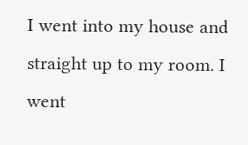I went into my house and straight up to my room. I went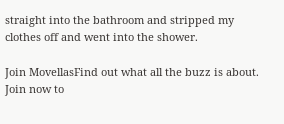straight into the bathroom and stripped my clothes off and went into the shower.

Join MovellasFind out what all the buzz is about. Join now to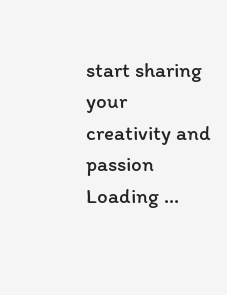start sharing your creativity and passion
Loading ...